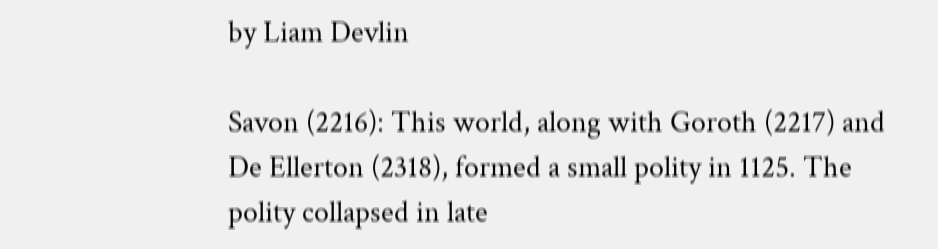by Liam Devlin

Savon (2216): This world, along with Goroth (2217) and De Ellerton (2318), formed a small polity in 1125. The polity collapsed in late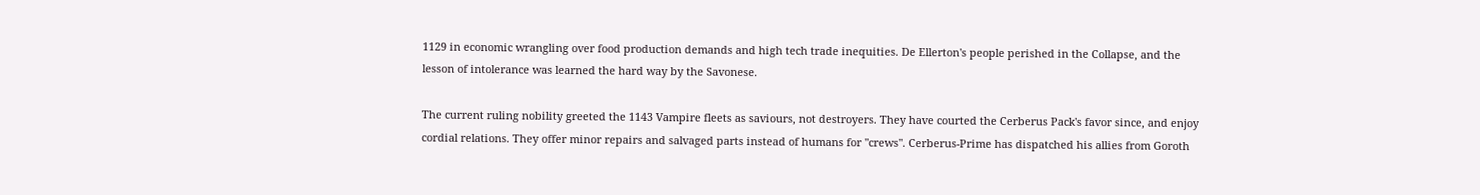1129 in economic wrangling over food production demands and high tech trade inequities. De Ellerton's people perished in the Collapse, and the lesson of intolerance was learned the hard way by the Savonese.

The current ruling nobility greeted the 1143 Vampire fleets as saviours, not destroyers. They have courted the Cerberus Pack's favor since, and enjoy cordial relations. They offer minor repairs and salvaged parts instead of humans for "crews". Cerberus-Prime has dispatched his allies from Goroth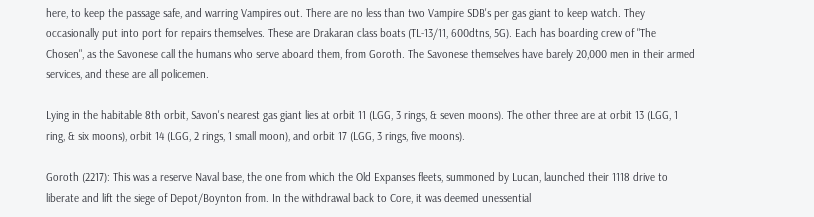here, to keep the passage safe, and warring Vampires out. There are no less than two Vampire SDB's per gas giant to keep watch. They occasionally put into port for repairs themselves. These are Drakaran class boats (TL-13/11, 600dtns, 5G). Each has boarding crew of "The Chosen", as the Savonese call the humans who serve aboard them, from Goroth. The Savonese themselves have barely 20,000 men in their armed services, and these are all policemen.

Lying in the habitable 8th orbit, Savon's nearest gas giant lies at orbit 11 (LGG, 3 rings, & seven moons). The other three are at orbit 13 (LGG, 1 ring, & six moons), orbit 14 (LGG, 2 rings, 1 small moon), and orbit 17 (LGG, 3 rings, five moons).

Goroth (2217): This was a reserve Naval base, the one from which the Old Expanses fleets, summoned by Lucan, launched their 1118 drive to liberate and lift the siege of Depot/Boynton from. In the withdrawal back to Core, it was deemed unessential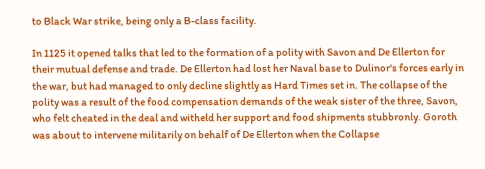to Black War strike, being only a B-class facility.

In 1125 it opened talks that led to the formation of a polity with Savon and De Ellerton for their mutual defense and trade. De Ellerton had lost her Naval base to Dulinor's forces early in the war, but had managed to only decline slightly as Hard Times set in. The collapse of the polity was a result of the food compensation demands of the weak sister of the three, Savon, who felt cheated in the deal and witheld her support and food shipments stubbronly. Goroth was about to intervene militarily on behalf of De Ellerton when the Collapse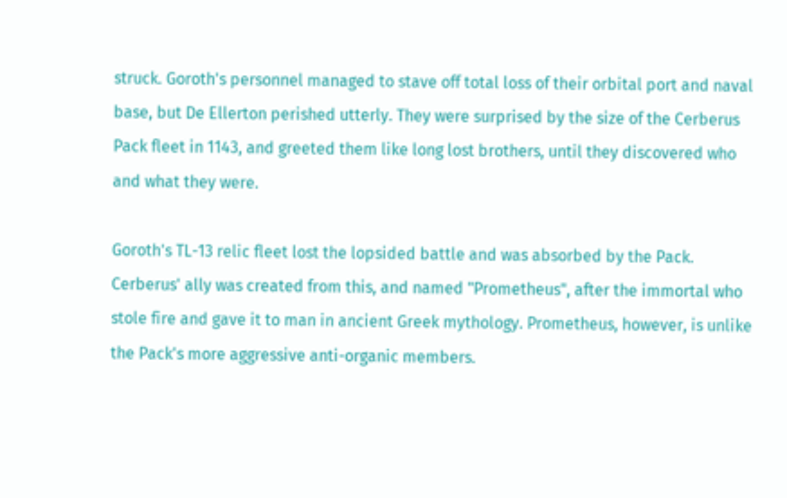struck. Goroth's personnel managed to stave off total loss of their orbital port and naval base, but De Ellerton perished utterly. They were surprised by the size of the Cerberus Pack fleet in 1143, and greeted them like long lost brothers, until they discovered who and what they were.

Goroth's TL-13 relic fleet lost the lopsided battle and was absorbed by the Pack. Cerberus' ally was created from this, and named "Prometheus", after the immortal who stole fire and gave it to man in ancient Greek mythology. Prometheus, however, is unlike the Pack's more aggressive anti-organic members.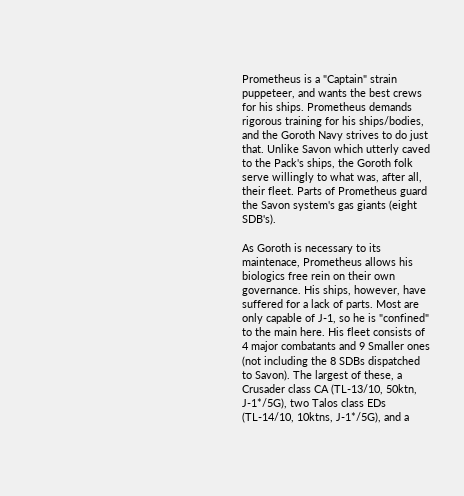Prometheus is a "Captain" strain puppeteer, and wants the best crews for his ships. Prometheus demands rigorous training for his ships/bodies, and the Goroth Navy strives to do just that. Unlike Savon which utterly caved to the Pack's ships, the Goroth folk serve willingly to what was, after all, their fleet. Parts of Prometheus guard the Savon system's gas giants (eight SDB's).

As Goroth is necessary to its maintenace, Prometheus allows his biologics free rein on their own governance. His ships, however, have suffered for a lack of parts. Most are only capable of J-1, so he is "confined" to the main here. His fleet consists of 4 major combatants and 9 Smaller ones (not including the 8 SDBs dispatched to Savon). The largest of these, a Crusader class CA (TL-13/10, 50ktn, J-1*/5G), two Talos class EDs (TL-14/10, 10ktns, J-1*/5G), and a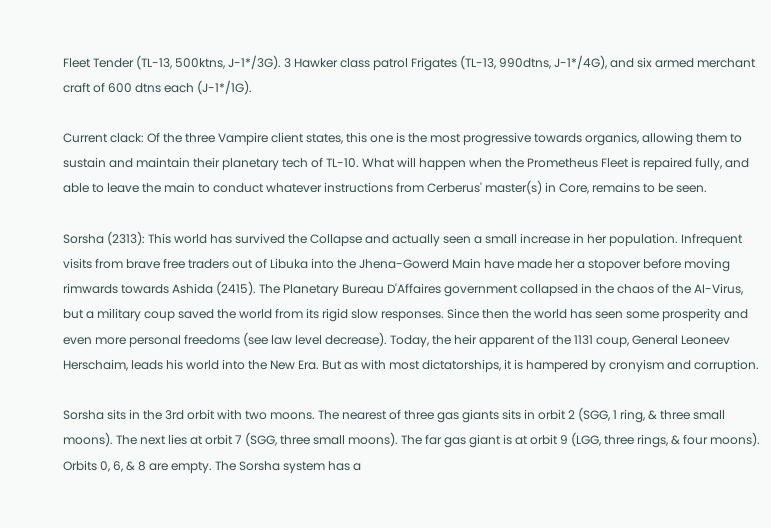Fleet Tender (TL-13, 500ktns, J-1*/3G). 3 Hawker class patrol Frigates (TL-13, 990dtns, J-1*/4G), and six armed merchant craft of 600 dtns each (J-1*/1G).

Current clack: Of the three Vampire client states, this one is the most progressive towards organics, allowing them to sustain and maintain their planetary tech of TL-10. What will happen when the Prometheus Fleet is repaired fully, and able to leave the main to conduct whatever instructions from Cerberus' master(s) in Core, remains to be seen.

Sorsha (2313): This world has survived the Collapse and actually seen a small increase in her population. Infrequent visits from brave free traders out of Libuka into the Jhena-Gowerd Main have made her a stopover before moving rimwards towards Ashida (2415). The Planetary Bureau D'Affaires government collapsed in the chaos of the AI-Virus, but a military coup saved the world from its rigid slow responses. Since then the world has seen some prosperity and even more personal freedoms (see law level decrease). Today, the heir apparent of the 1131 coup, General Leoneev Herschaim, leads his world into the New Era. But as with most dictatorships, it is hampered by cronyism and corruption.

Sorsha sits in the 3rd orbit with two moons. The nearest of three gas giants sits in orbit 2 (SGG, 1 ring, & three small moons). The next lies at orbit 7 (SGG, three small moons). The far gas giant is at orbit 9 (LGG, three rings, & four moons). Orbits 0, 6, & 8 are empty. The Sorsha system has a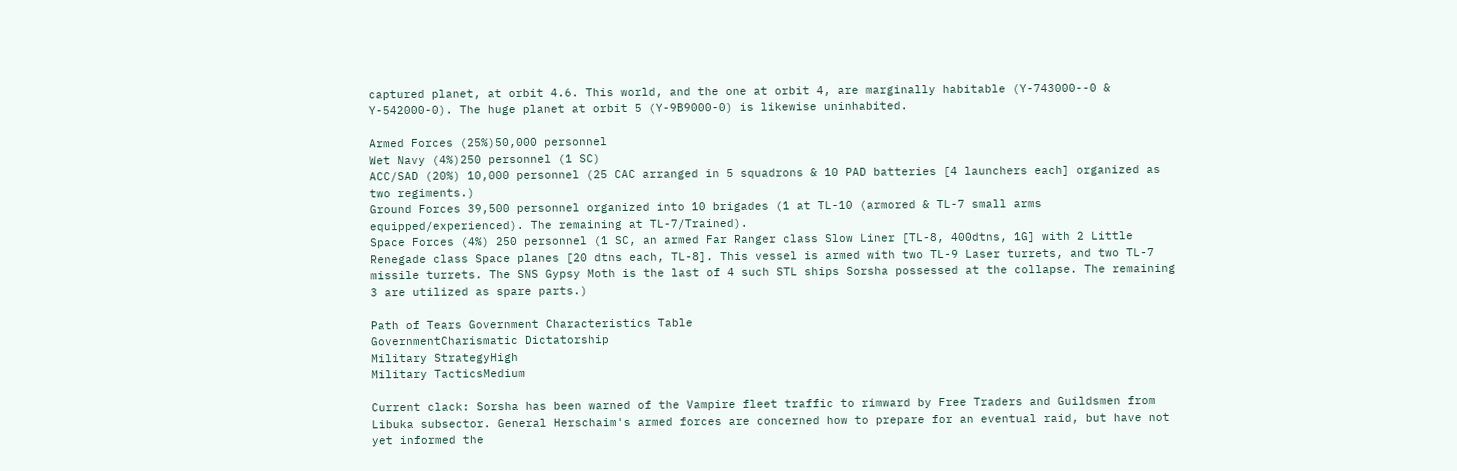captured planet, at orbit 4.6. This world, and the one at orbit 4, are marginally habitable (Y-743000--0 & Y-542000-0). The huge planet at orbit 5 (Y-9B9000-0) is likewise uninhabited.

Armed Forces (25%)50,000 personnel
Wet Navy (4%)250 personnel (1 SC)
ACC/SAD (20%) 10,000 personnel (25 CAC arranged in 5 squadrons & 10 PAD batteries [4 launchers each] organized as two regiments.)
Ground Forces 39,500 personnel organized into 10 brigades (1 at TL-10 (armored & TL-7 small arms equipped/experienced). The remaining at TL-7/Trained).
Space Forces (4%) 250 personnel (1 SC, an armed Far Ranger class Slow Liner [TL-8, 400dtns, 1G] with 2 Little Renegade class Space planes [20 dtns each, TL-8]. This vessel is armed with two TL-9 Laser turrets, and two TL-7 missile turrets. The SNS Gypsy Moth is the last of 4 such STL ships Sorsha possessed at the collapse. The remaining 3 are utilized as spare parts.)

Path of Tears Government Characteristics Table
GovernmentCharismatic Dictatorship
Military StrategyHigh
Military TacticsMedium

Current clack: Sorsha has been warned of the Vampire fleet traffic to rimward by Free Traders and Guildsmen from Libuka subsector. General Herschaim's armed forces are concerned how to prepare for an eventual raid, but have not yet informed the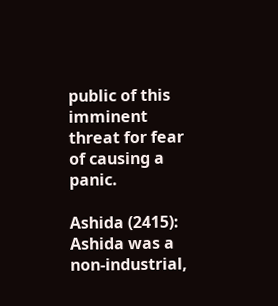public of this imminent threat for fear of causing a panic.

Ashida (2415): Ashida was a non-industrial,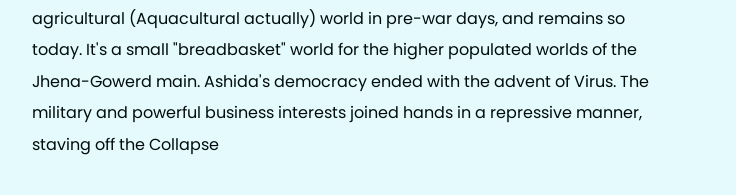agricultural (Aquacultural actually) world in pre-war days, and remains so today. It's a small "breadbasket" world for the higher populated worlds of the Jhena-Gowerd main. Ashida's democracy ended with the advent of Virus. The military and powerful business interests joined hands in a repressive manner, staving off the Collapse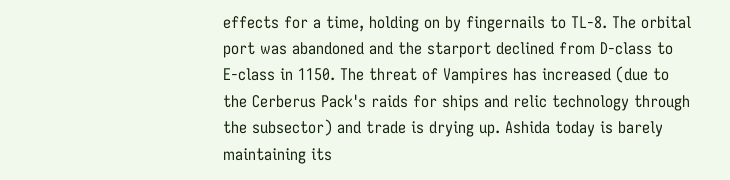effects for a time, holding on by fingernails to TL-8. The orbital port was abandoned and the starport declined from D-class to E-class in 1150. The threat of Vampires has increased (due to the Cerberus Pack's raids for ships and relic technology through the subsector) and trade is drying up. Ashida today is barely maintaining its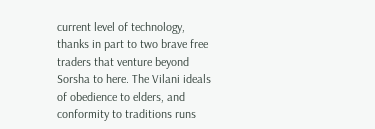current level of technology, thanks in part to two brave free traders that venture beyond Sorsha to here. The Vilani ideals of obedience to elders, and conformity to traditions runs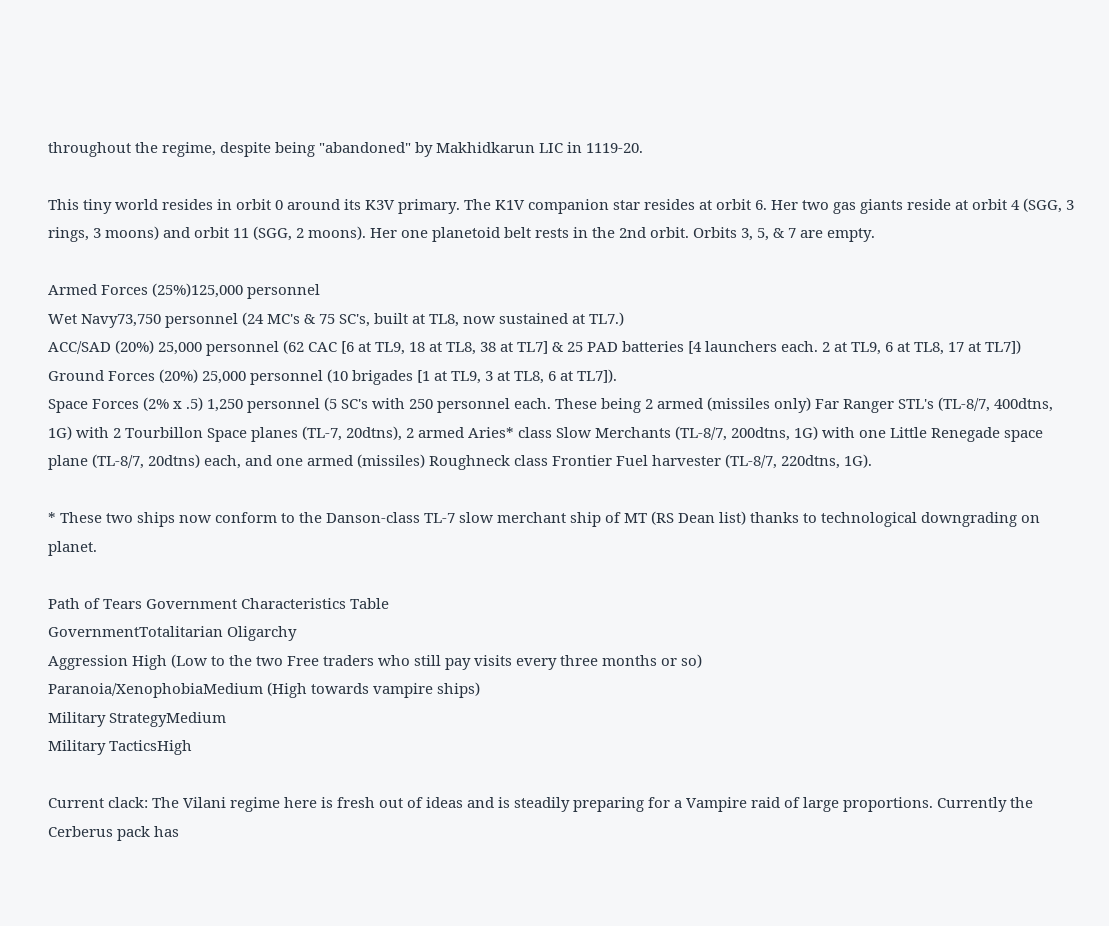throughout the regime, despite being "abandoned" by Makhidkarun LIC in 1119-20.

This tiny world resides in orbit 0 around its K3V primary. The K1V companion star resides at orbit 6. Her two gas giants reside at orbit 4 (SGG, 3 rings, 3 moons) and orbit 11 (SGG, 2 moons). Her one planetoid belt rests in the 2nd orbit. Orbits 3, 5, & 7 are empty.

Armed Forces (25%)125,000 personnel
Wet Navy73,750 personnel (24 MC's & 75 SC's, built at TL8, now sustained at TL7.)
ACC/SAD (20%) 25,000 personnel (62 CAC [6 at TL9, 18 at TL8, 38 at TL7] & 25 PAD batteries [4 launchers each. 2 at TL9, 6 at TL8, 17 at TL7])
Ground Forces (20%) 25,000 personnel (10 brigades [1 at TL9, 3 at TL8, 6 at TL7]).
Space Forces (2% x .5) 1,250 personnel (5 SC's with 250 personnel each. These being 2 armed (missiles only) Far Ranger STL's (TL-8/7, 400dtns, 1G) with 2 Tourbillon Space planes (TL-7, 20dtns), 2 armed Aries* class Slow Merchants (TL-8/7, 200dtns, 1G) with one Little Renegade space plane (TL-8/7, 20dtns) each, and one armed (missiles) Roughneck class Frontier Fuel harvester (TL-8/7, 220dtns, 1G).

* These two ships now conform to the Danson-class TL-7 slow merchant ship of MT (RS Dean list) thanks to technological downgrading on planet.

Path of Tears Government Characteristics Table
GovernmentTotalitarian Oligarchy
Aggression High (Low to the two Free traders who still pay visits every three months or so)
Paranoia/XenophobiaMedium (High towards vampire ships)
Military StrategyMedium
Military TacticsHigh

Current clack: The Vilani regime here is fresh out of ideas and is steadily preparing for a Vampire raid of large proportions. Currently the Cerberus pack has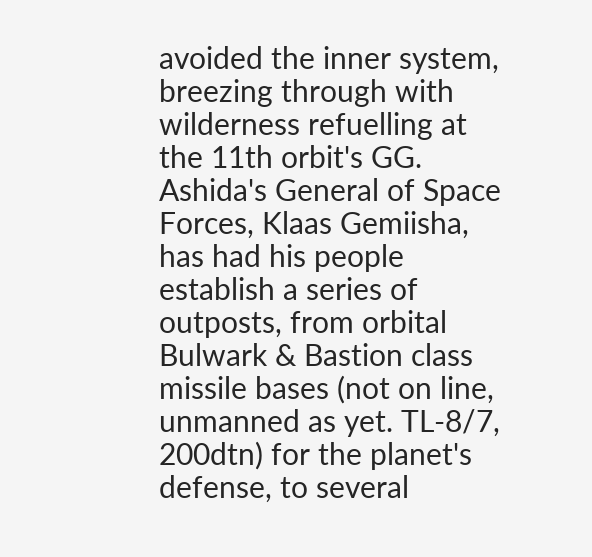avoided the inner system, breezing through with wilderness refuelling at the 11th orbit's GG. Ashida's General of Space Forces, Klaas Gemiisha, has had his people establish a series of outposts, from orbital Bulwark & Bastion class missile bases (not on line, unmanned as yet. TL-8/7, 200dtn) for the planet's defense, to several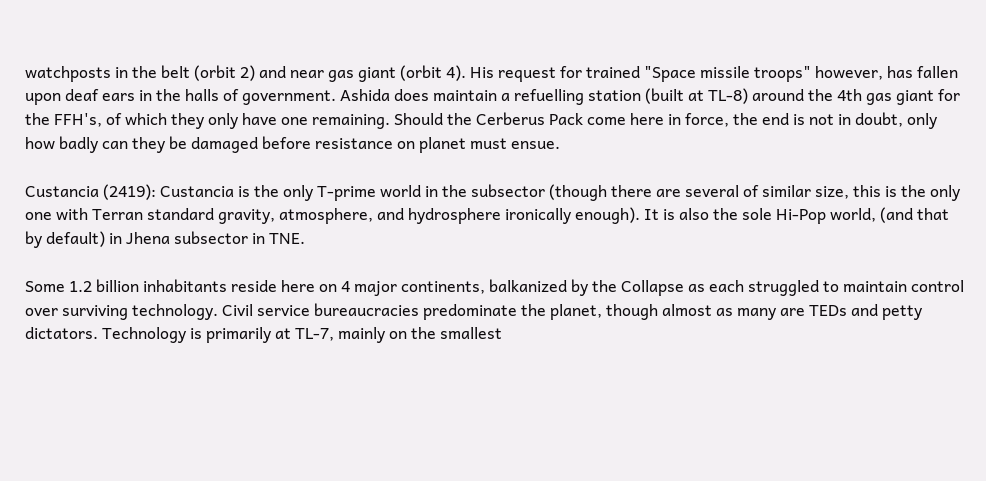watchposts in the belt (orbit 2) and near gas giant (orbit 4). His request for trained "Space missile troops" however, has fallen upon deaf ears in the halls of government. Ashida does maintain a refuelling station (built at TL-8) around the 4th gas giant for the FFH's, of which they only have one remaining. Should the Cerberus Pack come here in force, the end is not in doubt, only how badly can they be damaged before resistance on planet must ensue.

Custancia (2419): Custancia is the only T-prime world in the subsector (though there are several of similar size, this is the only one with Terran standard gravity, atmosphere, and hydrosphere ironically enough). It is also the sole Hi-Pop world, (and that by default) in Jhena subsector in TNE.

Some 1.2 billion inhabitants reside here on 4 major continents, balkanized by the Collapse as each struggled to maintain control over surviving technology. Civil service bureaucracies predominate the planet, though almost as many are TEDs and petty dictators. Technology is primarily at TL-7, mainly on the smallest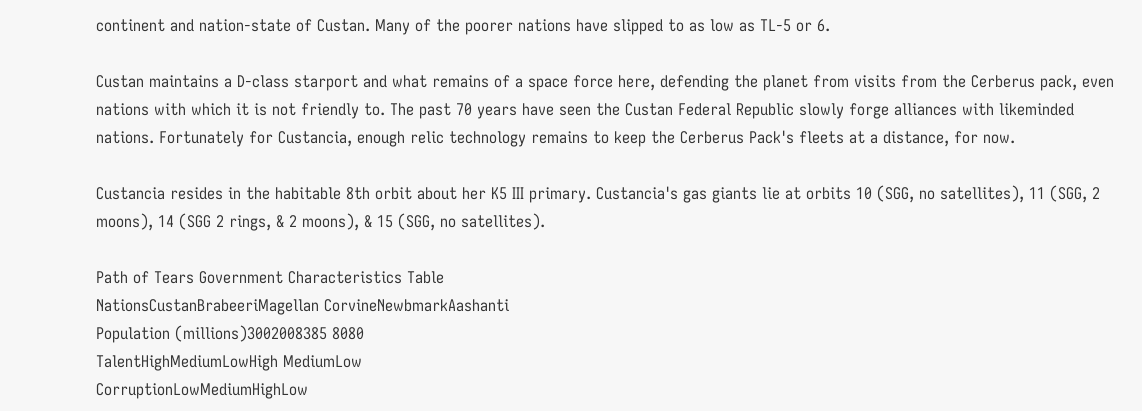continent and nation-state of Custan. Many of the poorer nations have slipped to as low as TL-5 or 6.

Custan maintains a D-class starport and what remains of a space force here, defending the planet from visits from the Cerberus pack, even nations with which it is not friendly to. The past 70 years have seen the Custan Federal Republic slowly forge alliances with likeminded nations. Fortunately for Custancia, enough relic technology remains to keep the Cerberus Pack's fleets at a distance, for now.

Custancia resides in the habitable 8th orbit about her K5 III primary. Custancia's gas giants lie at orbits 10 (SGG, no satellites), 11 (SGG, 2 moons), 14 (SGG 2 rings, & 2 moons), & 15 (SGG, no satellites).

Path of Tears Government Characteristics Table
NationsCustanBrabeeriMagellan CorvineNewbmarkAashanti
Population (millions)3002008385 8080
TalentHighMediumLowHigh MediumLow
CorruptionLowMediumHighLow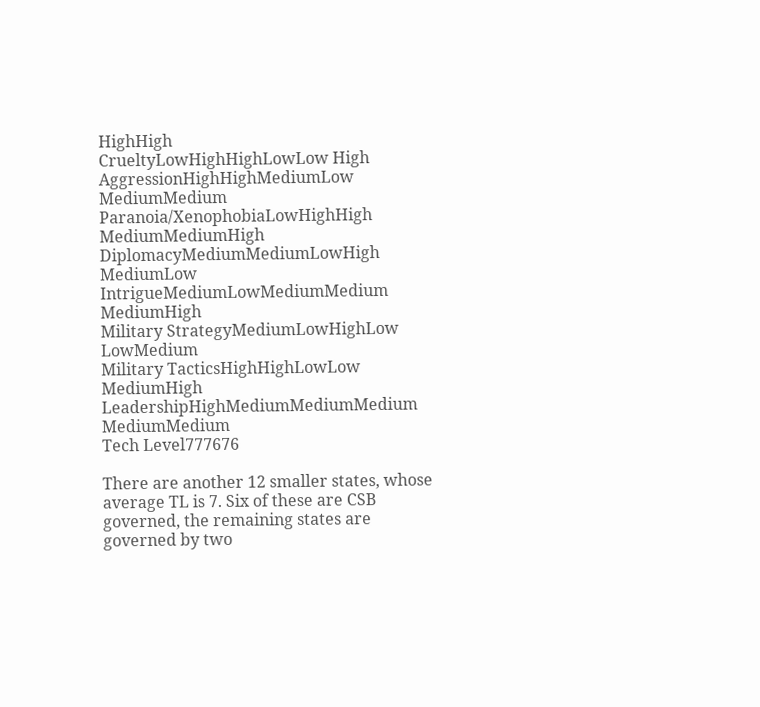HighHigh
CrueltyLowHighHighLowLow High
AggressionHighHighMediumLow MediumMedium
Paranoia/XenophobiaLowHighHigh MediumMediumHigh
DiplomacyMediumMediumLowHigh MediumLow
IntrigueMediumLowMediumMedium MediumHigh
Military StrategyMediumLowHighLow LowMedium
Military TacticsHighHighLowLow MediumHigh
LeadershipHighMediumMediumMedium MediumMedium
Tech Level777676

There are another 12 smaller states, whose average TL is 7. Six of these are CSB governed, the remaining states are governed by two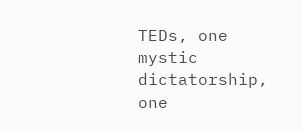TEDs, one mystic dictatorship, one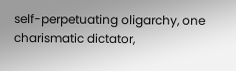self-perpetuating oligarchy, one charismatic dictator,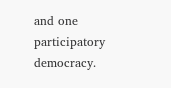and one participatory democracy.